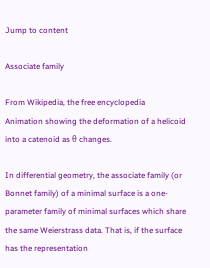Jump to content

Associate family

From Wikipedia, the free encyclopedia
Animation showing the deformation of a helicoid into a catenoid as θ changes.

In differential geometry, the associate family (or Bonnet family) of a minimal surface is a one-parameter family of minimal surfaces which share the same Weierstrass data. That is, if the surface has the representation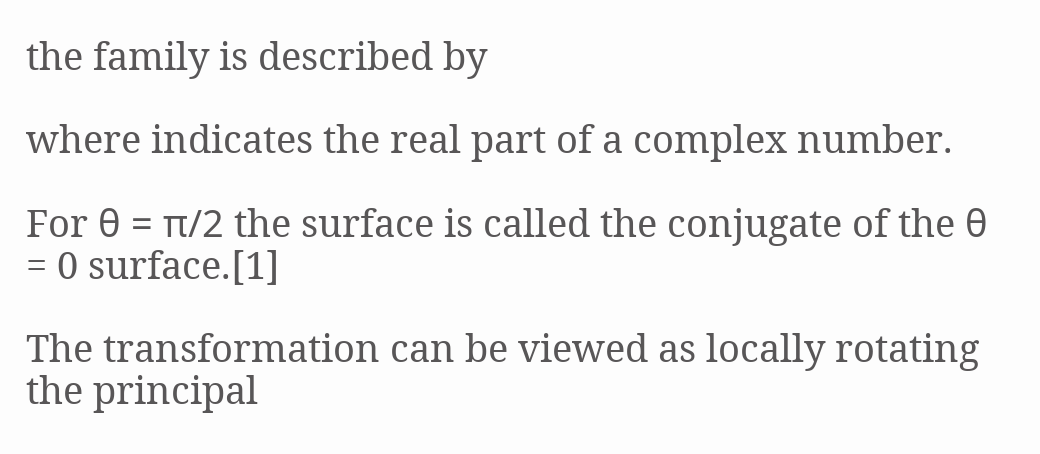the family is described by

where indicates the real part of a complex number.

For θ = π/2 the surface is called the conjugate of the θ = 0 surface.[1]

The transformation can be viewed as locally rotating the principal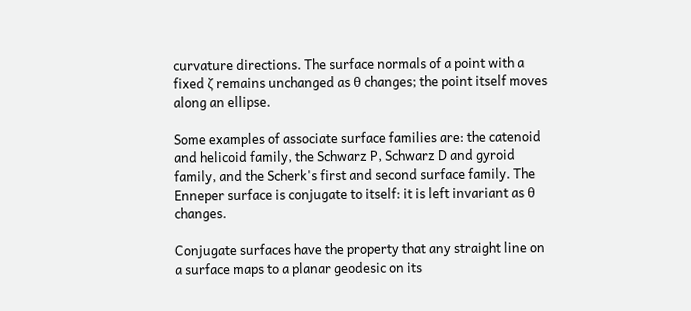curvature directions. The surface normals of a point with a fixed ζ remains unchanged as θ changes; the point itself moves along an ellipse.

Some examples of associate surface families are: the catenoid and helicoid family, the Schwarz P, Schwarz D and gyroid family, and the Scherk's first and second surface family. The Enneper surface is conjugate to itself: it is left invariant as θ changes.

Conjugate surfaces have the property that any straight line on a surface maps to a planar geodesic on its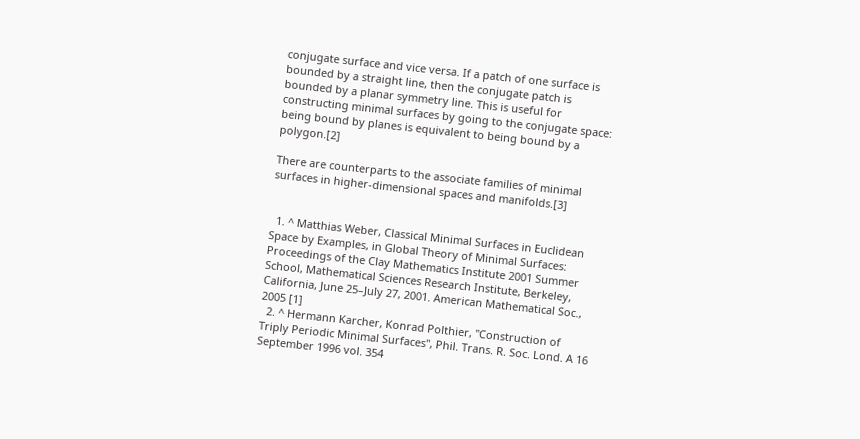conjugate surface and vice versa. If a patch of one surface is bounded by a straight line, then the conjugate patch is bounded by a planar symmetry line. This is useful for constructing minimal surfaces by going to the conjugate space: being bound by planes is equivalent to being bound by a polygon.[2]

There are counterparts to the associate families of minimal surfaces in higher-dimensional spaces and manifolds.[3]


  1. ^ Matthias Weber, Classical Minimal Surfaces in Euclidean Space by Examples, in Global Theory of Minimal Surfaces: Proceedings of the Clay Mathematics Institute 2001 Summer School, Mathematical Sciences Research Institute, Berkeley, California, June 25–July 27, 2001. American Mathematical Soc., 2005 [1]
  2. ^ Hermann Karcher, Konrad Polthier, "Construction of Triply Periodic Minimal Surfaces", Phil. Trans. R. Soc. Lond. A 16 September 1996 vol. 354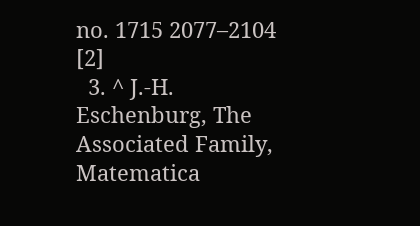no. 1715 2077–2104 [2]
  3. ^ J.-H. Eschenburg, The Associated Family, Matematica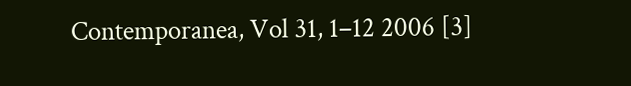Contemporanea, Vol 31, 1–12 2006 [3]